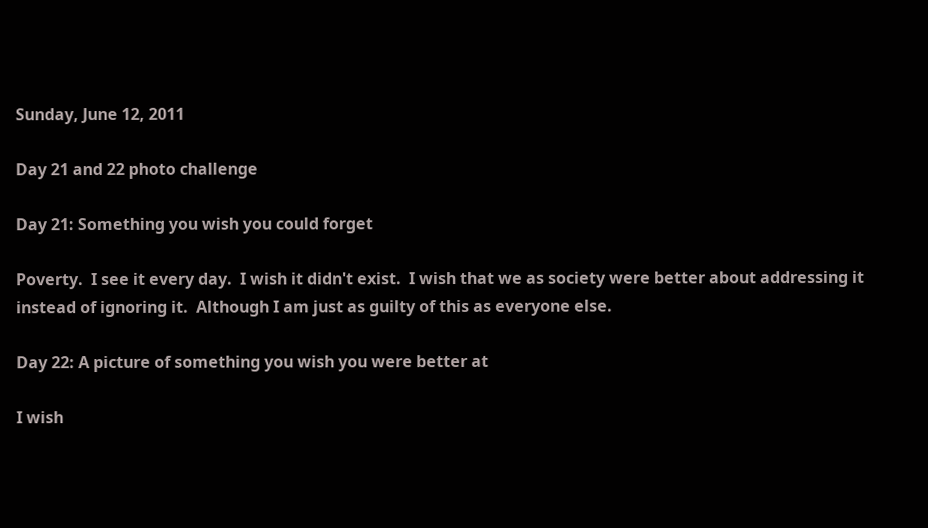Sunday, June 12, 2011

Day 21 and 22 photo challenge

Day 21: Something you wish you could forget

Poverty.  I see it every day.  I wish it didn't exist.  I wish that we as society were better about addressing it instead of ignoring it.  Although I am just as guilty of this as everyone else.

Day 22: A picture of something you wish you were better at

I wish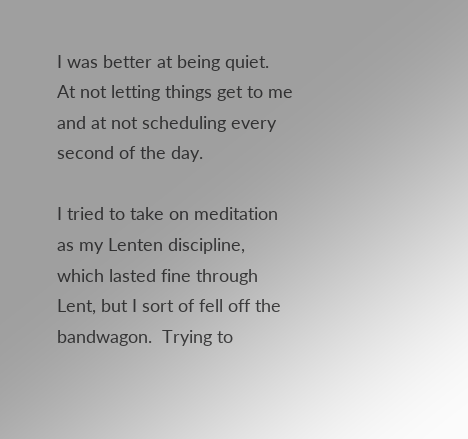I was better at being quiet.  At not letting things get to me and at not scheduling every second of the day.

I tried to take on meditation as my Lenten discipline, which lasted fine through Lent, but I sort of fell off the bandwagon.  Trying to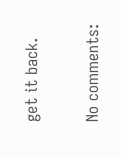get it back.

No comments: